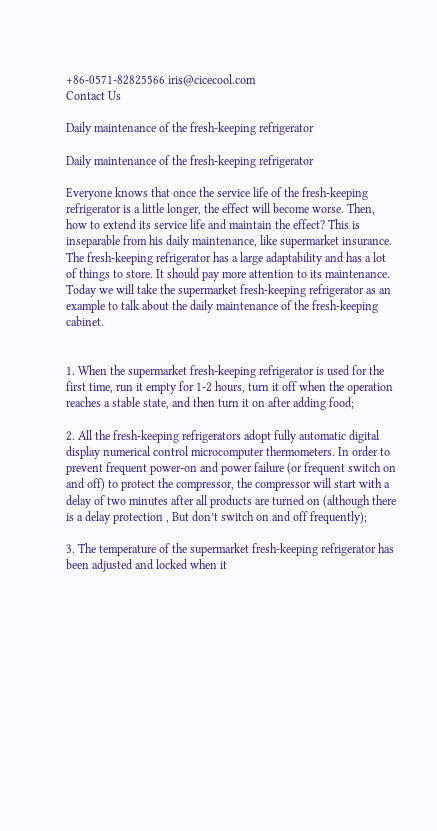+86-0571-82825566 iris@cicecool.com
Contact Us

Daily maintenance of the fresh-keeping refrigerator

Daily maintenance of the fresh-keeping refrigerator

Everyone knows that once the service life of the fresh-keeping refrigerator is a little longer, the effect will become worse. Then, how to extend its service life and maintain the effect? This is inseparable from his daily maintenance, like supermarket insurance. The fresh-keeping refrigerator has a large adaptability and has a lot of things to store. It should pay more attention to its maintenance. Today we will take the supermarket fresh-keeping refrigerator as an example to talk about the daily maintenance of the fresh-keeping cabinet.


1. When the supermarket fresh-keeping refrigerator is used for the first time, run it empty for 1-2 hours, turn it off when the operation reaches a stable state, and then turn it on after adding food;

2. All the fresh-keeping refrigerators adopt fully automatic digital display numerical control microcomputer thermometers. In order to prevent frequent power-on and power failure (or frequent switch on and off) to protect the compressor, the compressor will start with a delay of two minutes after all products are turned on (although there is a delay protection , But don’t switch on and off frequently);

3. The temperature of the supermarket fresh-keeping refrigerator has been adjusted and locked when it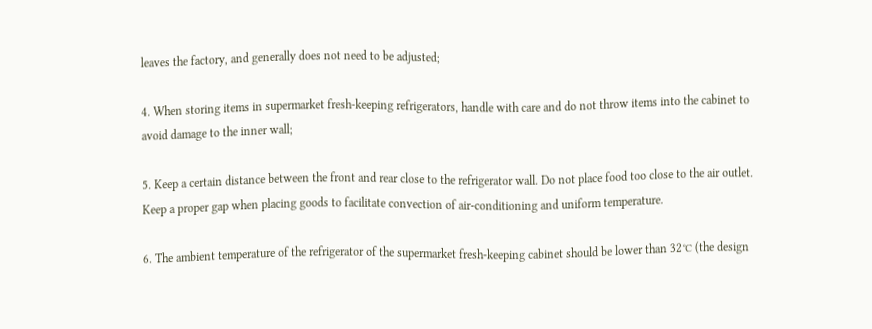leaves the factory, and generally does not need to be adjusted;

4. When storing items in supermarket fresh-keeping refrigerators, handle with care and do not throw items into the cabinet to avoid damage to the inner wall;

5. Keep a certain distance between the front and rear close to the refrigerator wall. Do not place food too close to the air outlet. Keep a proper gap when placing goods to facilitate convection of air-conditioning and uniform temperature.

6. The ambient temperature of the refrigerator of the supermarket fresh-keeping cabinet should be lower than 32℃ (the design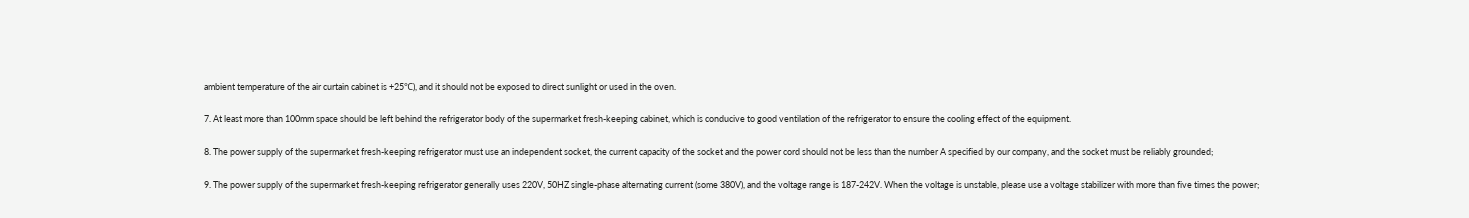ambient temperature of the air curtain cabinet is +25℃), and it should not be exposed to direct sunlight or used in the oven.

7. At least more than 100mm space should be left behind the refrigerator body of the supermarket fresh-keeping cabinet, which is conducive to good ventilation of the refrigerator to ensure the cooling effect of the equipment.

8. The power supply of the supermarket fresh-keeping refrigerator must use an independent socket, the current capacity of the socket and the power cord should not be less than the number A specified by our company, and the socket must be reliably grounded;

9. The power supply of the supermarket fresh-keeping refrigerator generally uses 220V, 50HZ single-phase alternating current (some 380V), and the voltage range is 187-242V. When the voltage is unstable, please use a voltage stabilizer with more than five times the power;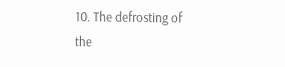10. The defrosting of the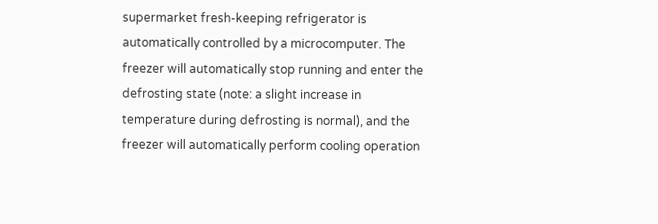supermarket fresh-keeping refrigerator is automatically controlled by a microcomputer. The freezer will automatically stop running and enter the defrosting state (note: a slight increase in temperature during defrosting is normal), and the freezer will automatically perform cooling operation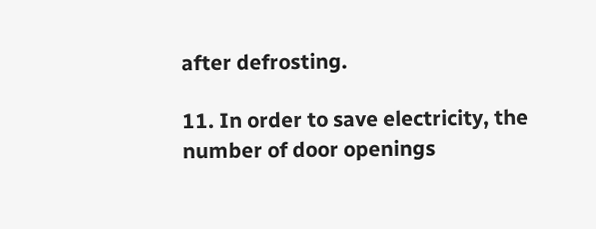after defrosting.

11. In order to save electricity, the number of door openings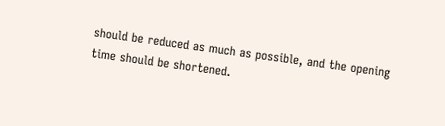should be reduced as much as possible, and the opening time should be shortened.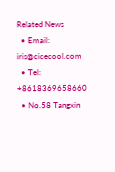Related News
  • Email: iris@cicecool.com
  • Tel: +8618369658660
  • No.58 Tangxin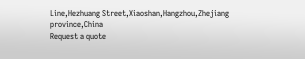Line,Hezhuang Street,Xiaoshan,Hangzhou,Zhejiang province,China
Request a quote